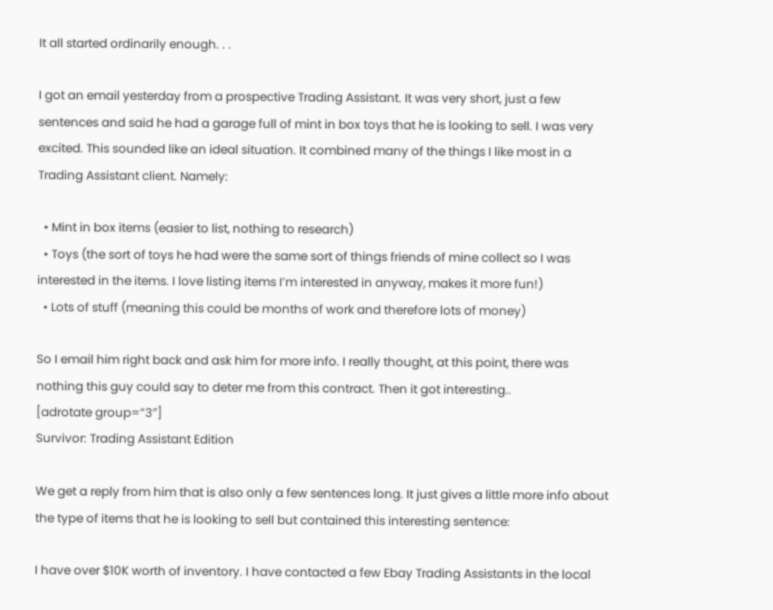It all started ordinarily enough. . .

I got an email yesterday from a prospective Trading Assistant. It was very short, just a few sentences and said he had a garage full of mint in box toys that he is looking to sell. I was very excited. This sounded like an ideal situation. It combined many of the things I like most in a Trading Assistant client. Namely:

  • Mint in box items (easier to list, nothing to research)
  • Toys (the sort of toys he had were the same sort of things friends of mine collect so I was interested in the items. I love listing items I’m interested in anyway, makes it more fun!)
  • Lots of stuff (meaning this could be months of work and therefore lots of money)

So I email him right back and ask him for more info. I really thought, at this point, there was nothing this guy could say to deter me from this contract. Then it got interesting..
[adrotate group=”3″]
Survivor: Trading Assistant Edition

We get a reply from him that is also only a few sentences long. It just gives a little more info about the type of items that he is looking to sell but contained this interesting sentence:

I have over $10K worth of inventory. I have contacted a few Ebay Trading Assistants in the local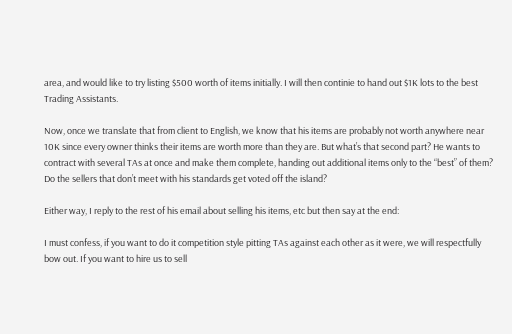area, and would like to try listing $500 worth of items initially. I will then continie to hand out $1K lots to the best Trading Assistants.

Now, once we translate that from client to English, we know that his items are probably not worth anywhere near 10K since every owner thinks their items are worth more than they are. But what’s that second part? He wants to contract with several TAs at once and make them complete, handing out additional items only to the “best” of them? Do the sellers that don’t meet with his standards get voted off the island?

Either way, I reply to the rest of his email about selling his items, etc but then say at the end:

I must confess, if you want to do it competition style pitting TAs against each other as it were, we will respectfully bow out. If you want to hire us to sell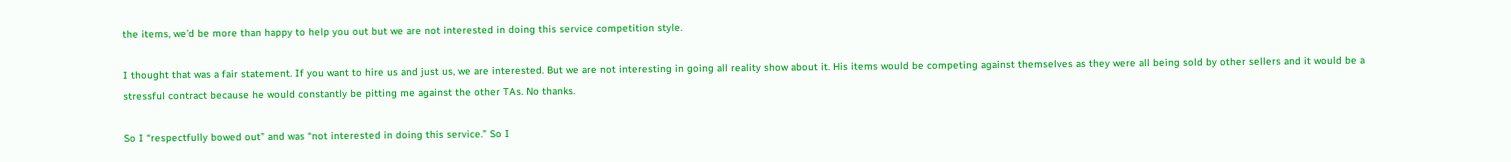the items, we’d be more than happy to help you out but we are not interested in doing this service competition style.

I thought that was a fair statement. If you want to hire us and just us, we are interested. But we are not interesting in going all reality show about it. His items would be competing against themselves as they were all being sold by other sellers and it would be a stressful contract because he would constantly be pitting me against the other TAs. No thanks.

So I “respectfully bowed out” and was “not interested in doing this service.” So I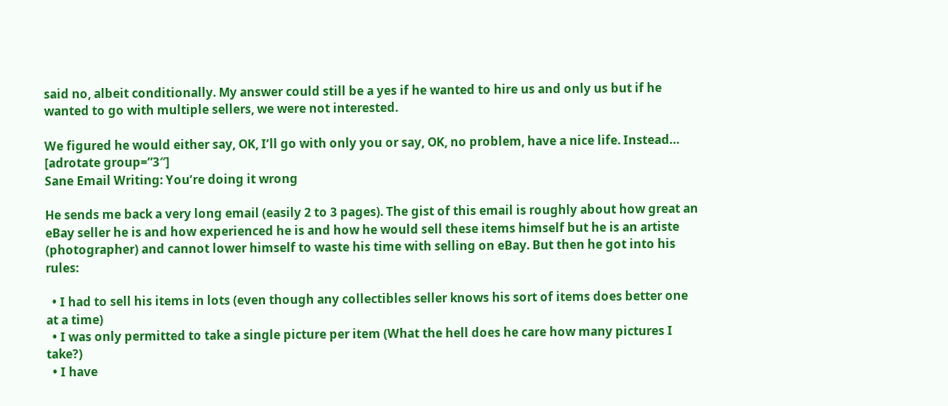said no, albeit conditionally. My answer could still be a yes if he wanted to hire us and only us but if he wanted to go with multiple sellers, we were not interested.

We figured he would either say, OK, I’ll go with only you or say, OK, no problem, have a nice life. Instead…
[adrotate group=”3″]
Sane Email Writing: You’re doing it wrong

He sends me back a very long email (easily 2 to 3 pages). The gist of this email is roughly about how great an eBay seller he is and how experienced he is and how he would sell these items himself but he is an artiste (photographer) and cannot lower himself to waste his time with selling on eBay. But then he got into his rules:

  • I had to sell his items in lots (even though any collectibles seller knows his sort of items does better one at a time)
  • I was only permitted to take a single picture per item (What the hell does he care how many pictures I take?)
  • I have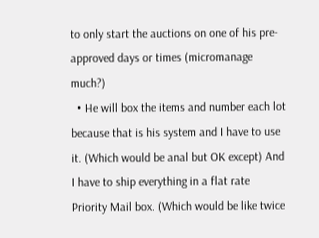to only start the auctions on one of his pre-approved days or times (micromanage much?)
  • He will box the items and number each lot because that is his system and I have to use it. (Which would be anal but OK except) And I have to ship everything in a flat rate Priority Mail box. (Which would be like twice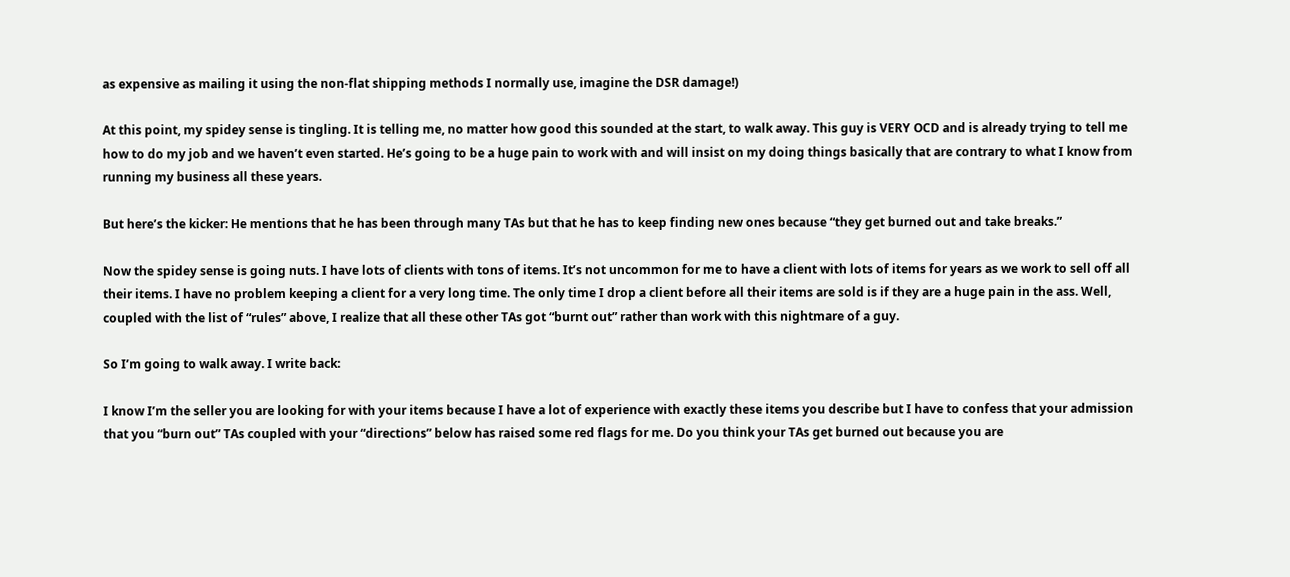as expensive as mailing it using the non-flat shipping methods I normally use, imagine the DSR damage!)

At this point, my spidey sense is tingling. It is telling me, no matter how good this sounded at the start, to walk away. This guy is VERY OCD and is already trying to tell me how to do my job and we haven’t even started. He’s going to be a huge pain to work with and will insist on my doing things basically that are contrary to what I know from running my business all these years.

But here’s the kicker: He mentions that he has been through many TAs but that he has to keep finding new ones because “they get burned out and take breaks.”

Now the spidey sense is going nuts. I have lots of clients with tons of items. It’s not uncommon for me to have a client with lots of items for years as we work to sell off all their items. I have no problem keeping a client for a very long time. The only time I drop a client before all their items are sold is if they are a huge pain in the ass. Well, coupled with the list of “rules” above, I realize that all these other TAs got “burnt out” rather than work with this nightmare of a guy.

So I’m going to walk away. I write back:

I know I’m the seller you are looking for with your items because I have a lot of experience with exactly these items you describe but I have to confess that your admission that you “burn out” TAs coupled with your “directions” below has raised some red flags for me. Do you think your TAs get burned out because you are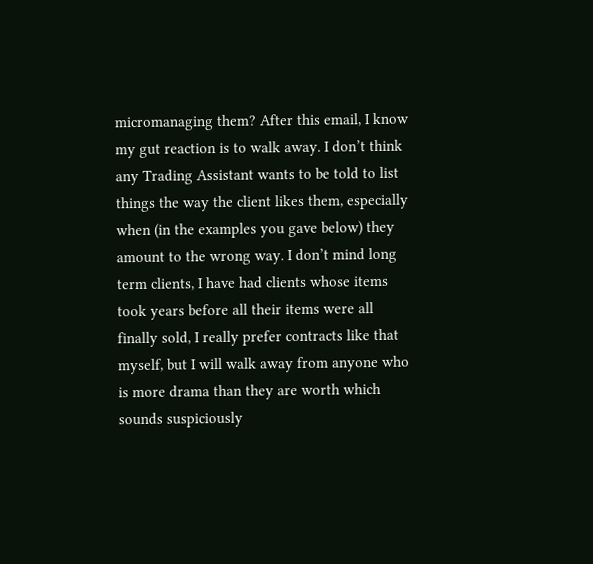micromanaging them? After this email, I know my gut reaction is to walk away. I don’t think any Trading Assistant wants to be told to list things the way the client likes them, especially when (in the examples you gave below) they amount to the wrong way. I don’t mind long term clients, I have had clients whose items took years before all their items were all finally sold, I really prefer contracts like that myself, but I will walk away from anyone who is more drama than they are worth which sounds suspiciously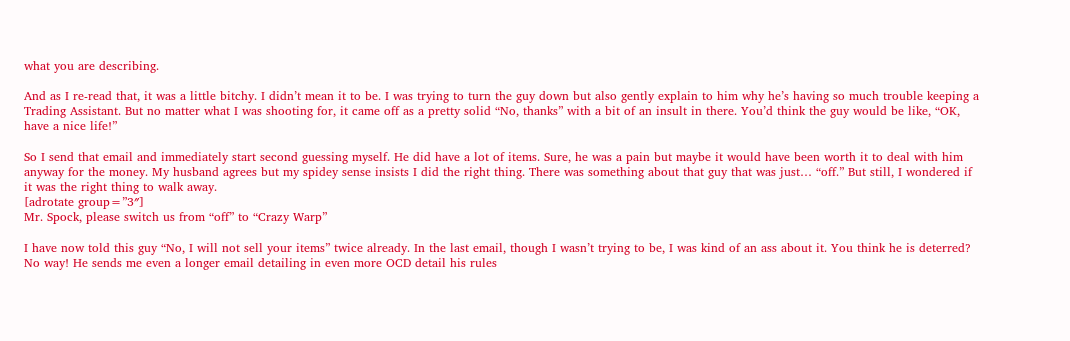what you are describing.

And as I re-read that, it was a little bitchy. I didn’t mean it to be. I was trying to turn the guy down but also gently explain to him why he’s having so much trouble keeping a Trading Assistant. But no matter what I was shooting for, it came off as a pretty solid “No, thanks” with a bit of an insult in there. You’d think the guy would be like, “OK, have a nice life!”

So I send that email and immediately start second guessing myself. He did have a lot of items. Sure, he was a pain but maybe it would have been worth it to deal with him anyway for the money. My husband agrees but my spidey sense insists I did the right thing. There was something about that guy that was just… “off.” But still, I wondered if it was the right thing to walk away.
[adrotate group=”3″]
Mr. Spock, please switch us from “off” to “Crazy Warp”

I have now told this guy “No, I will not sell your items” twice already. In the last email, though I wasn’t trying to be, I was kind of an ass about it. You think he is deterred? No way! He sends me even a longer email detailing in even more OCD detail his rules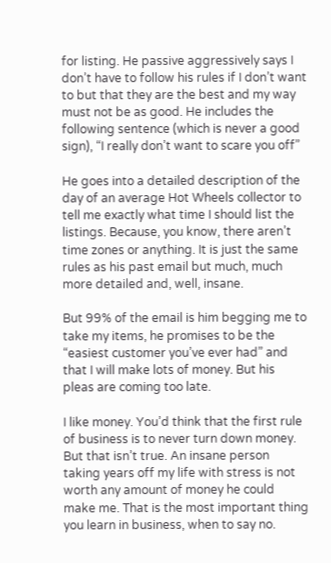for listing. He passive aggressively says I don’t have to follow his rules if I don’t want to but that they are the best and my way must not be as good. He includes the following sentence (which is never a good sign), “I really don’t want to scare you off”

He goes into a detailed description of the day of an average Hot Wheels collector to tell me exactly what time I should list the listings. Because, you know, there aren’t time zones or anything. It is just the same rules as his past email but much, much more detailed and, well, insane.

But 99% of the email is him begging me to take my items, he promises to be the “easiest customer you’ve ever had” and that I will make lots of money. But his pleas are coming too late.

I like money. You’d think that the first rule of business is to never turn down money. But that isn’t true. An insane person taking years off my life with stress is not worth any amount of money he could make me. That is the most important thing you learn in business, when to say no.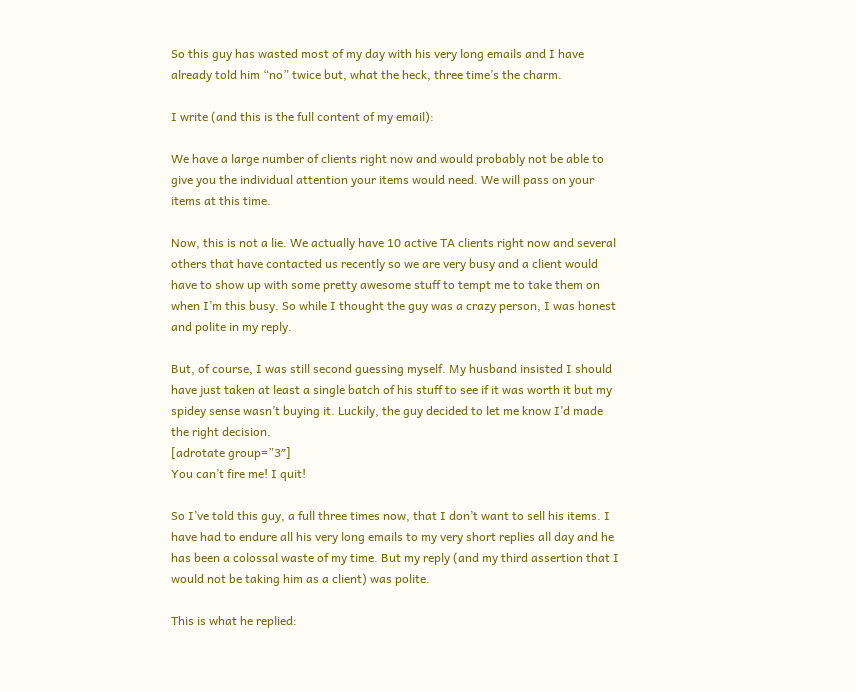So this guy has wasted most of my day with his very long emails and I have already told him “no” twice but, what the heck, three time’s the charm.

I write (and this is the full content of my email):

We have a large number of clients right now and would probably not be able to give you the individual attention your items would need. We will pass on your items at this time.

Now, this is not a lie. We actually have 10 active TA clients right now and several others that have contacted us recently so we are very busy and a client would have to show up with some pretty awesome stuff to tempt me to take them on when I’m this busy. So while I thought the guy was a crazy person, I was honest and polite in my reply.

But, of course, I was still second guessing myself. My husband insisted I should have just taken at least a single batch of his stuff to see if it was worth it but my spidey sense wasn’t buying it. Luckily, the guy decided to let me know I’d made the right decision.
[adrotate group=”3″]
You can’t fire me! I quit!

So I’ve told this guy, a full three times now, that I don’t want to sell his items. I have had to endure all his very long emails to my very short replies all day and he has been a colossal waste of my time. But my reply (and my third assertion that I would not be taking him as a client) was polite.

This is what he replied: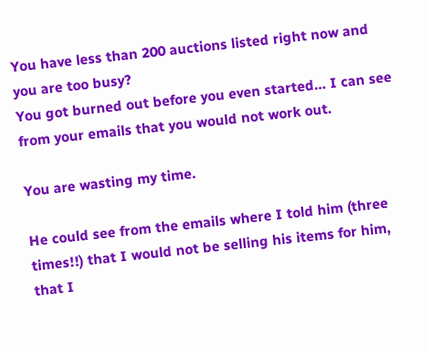You have less than 200 auctions listed right now and you are too busy?
You got burned out before you even started… I can see from your emails that you would not work out.

You are wasting my time.

He could see from the emails where I told him (three times!!) that I would not be selling his items for him, that I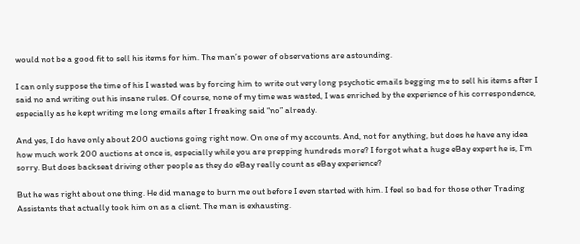would not be a good fit to sell his items for him. The man’s power of observations are astounding.

I can only suppose the time of his I wasted was by forcing him to write out very long psychotic emails begging me to sell his items after I said no and writing out his insane rules. Of course, none of my time was wasted, I was enriched by the experience of his correspondence, especially as he kept writing me long emails after I freaking said “no” already.

And yes, I do have only about 200 auctions going right now. On one of my accounts. And, not for anything, but does he have any idea how much work 200 auctions at once is, especially while you are prepping hundreds more? I forgot what a huge eBay expert he is, I’m sorry. But does backseat driving other people as they do eBay really count as eBay experience?

But he was right about one thing. He did manage to burn me out before I even started with him. I feel so bad for those other Trading Assistants that actually took him on as a client. The man is exhausting.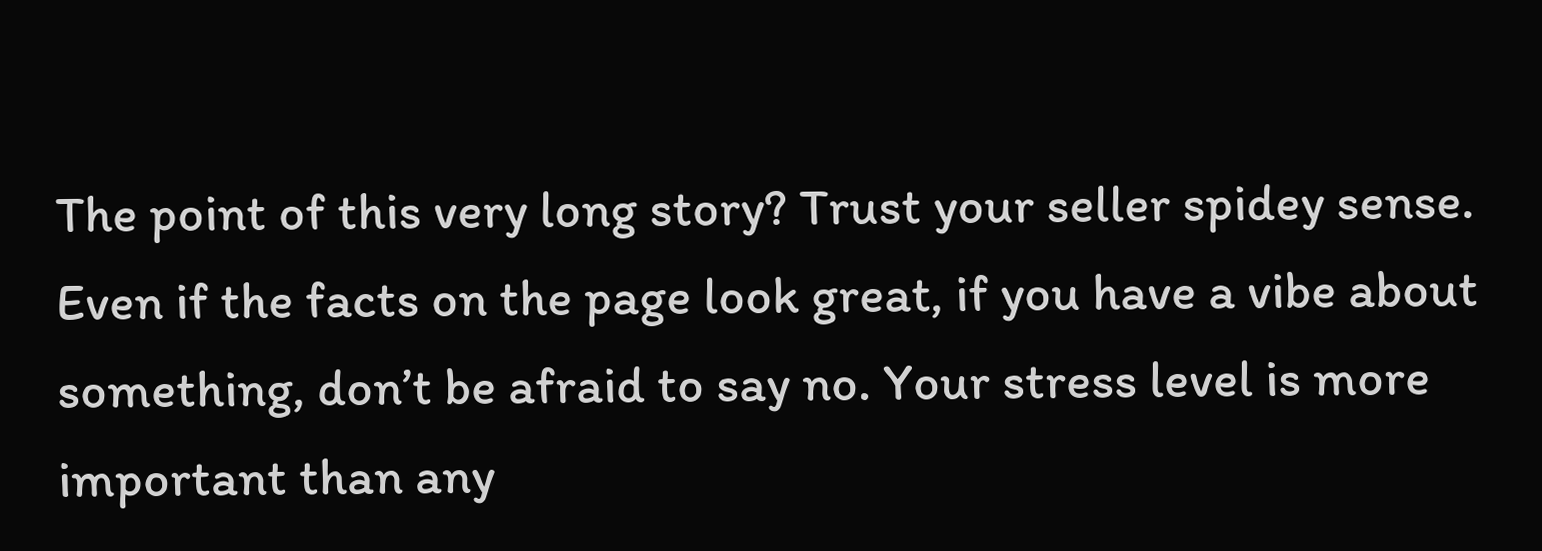The point of this very long story? Trust your seller spidey sense. Even if the facts on the page look great, if you have a vibe about something, don’t be afraid to say no. Your stress level is more important than any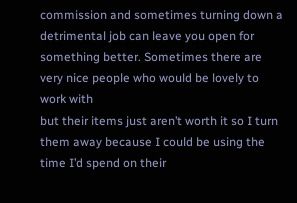commission and sometimes turning down a detrimental job can leave you open for something better. Sometimes there are very nice people who would be lovely to work with
but their items just aren’t worth it so I turn them away because I could be using the time I’d spend on their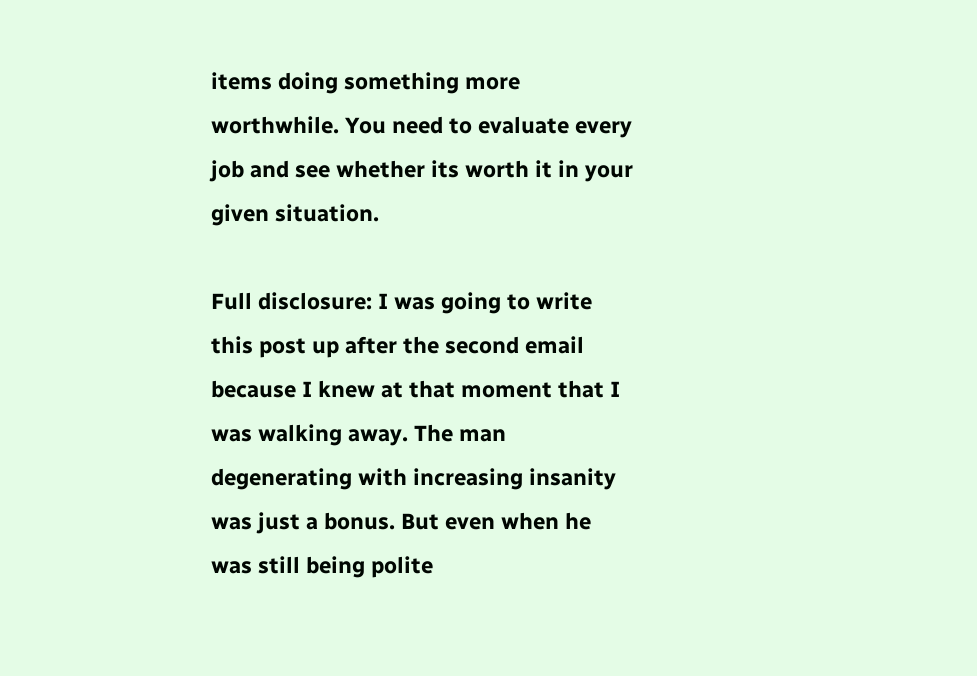items doing something more worthwhile. You need to evaluate every job and see whether its worth it in your given situation.

Full disclosure: I was going to write this post up after the second email because I knew at that moment that I was walking away. The man degenerating with increasing insanity was just a bonus. But even when he was still being polite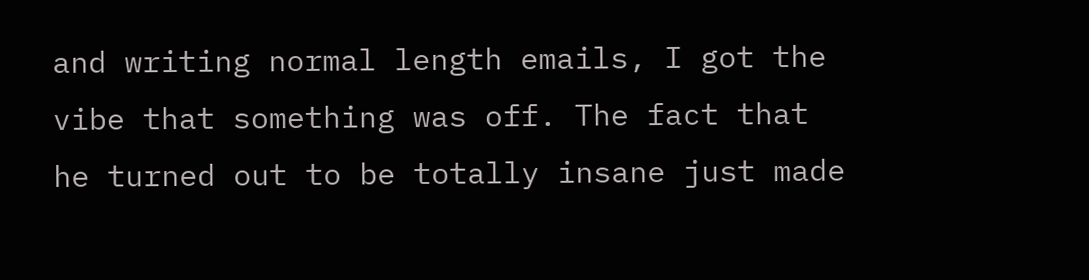and writing normal length emails, I got the vibe that something was off. The fact that he turned out to be totally insane just made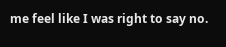me feel like I was right to say no.